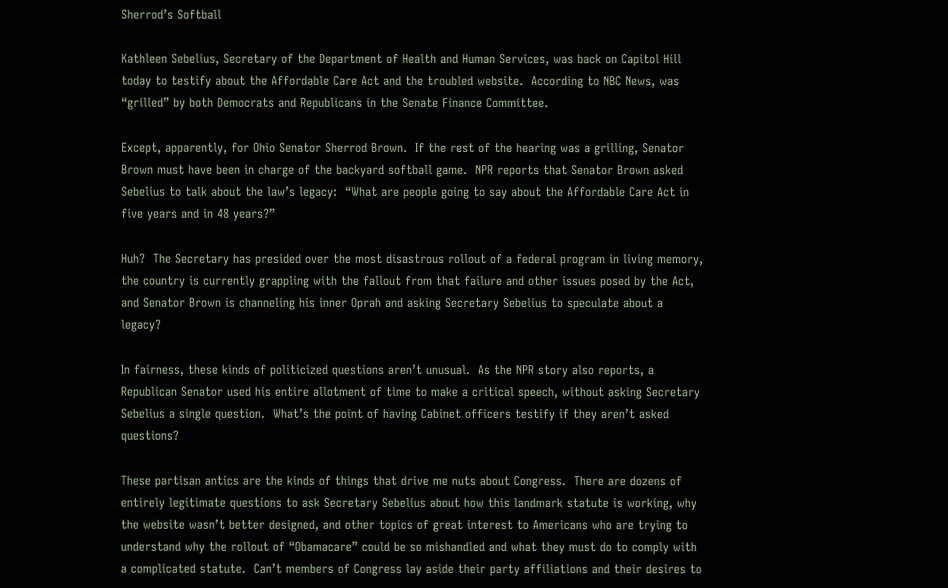Sherrod’s Softball

Kathleen Sebelius, Secretary of the Department of Health and Human Services, was back on Capitol Hill today to testify about the Affordable Care Act and the troubled website.  According to NBC News, was “grilled” by both Democrats and Republicans in the Senate Finance Committee.

Except, apparently, for Ohio Senator Sherrod Brown.  If the rest of the hearing was a grilling, Senator Brown must have been in charge of the backyard softball game.  NPR reports that Senator Brown asked Sebelius to talk about the law’s legacy:  “What are people going to say about the Affordable Care Act in five years and in 48 years?”

Huh?  The Secretary has presided over the most disastrous rollout of a federal program in living memory, the country is currently grappling with the fallout from that failure and other issues posed by the Act, and Senator Brown is channeling his inner Oprah and asking Secretary Sebelius to speculate about a legacy?

In fairness, these kinds of politicized questions aren’t unusual.  As the NPR story also reports, a Republican Senator used his entire allotment of time to make a critical speech, without asking Secretary Sebelius a single question.  What’s the point of having Cabinet officers testify if they aren’t asked questions?

These partisan antics are the kinds of things that drive me nuts about Congress.  There are dozens of entirely legitimate questions to ask Secretary Sebelius about how this landmark statute is working, why the website wasn’t better designed, and other topics of great interest to Americans who are trying to understand why the rollout of “Obamacare” could be so mishandled and what they must do to comply with a complicated statute.  Can’t members of Congress lay aside their party affiliations and their desires to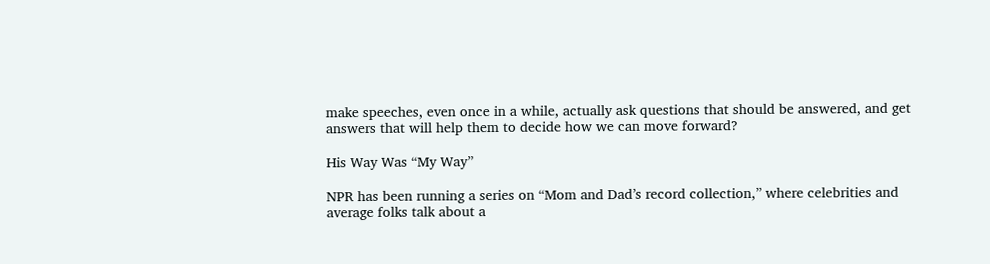make speeches, even once in a while, actually ask questions that should be answered, and get answers that will help them to decide how we can move forward?

His Way Was “My Way”

NPR has been running a series on “Mom and Dad’s record collection,” where celebrities and average folks talk about a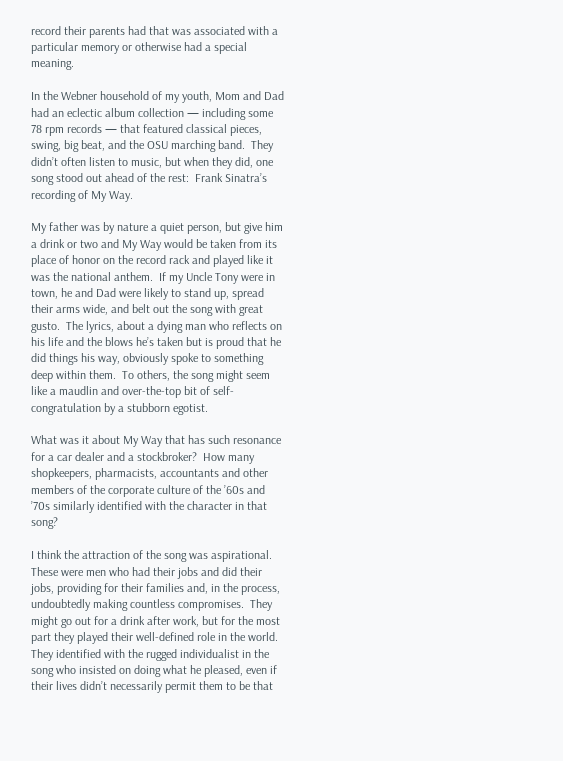record their parents had that was associated with a particular memory or otherwise had a special meaning.

In the Webner household of my youth, Mom and Dad had an eclectic album collection — including some 78 rpm records — that featured classical pieces, swing, big beat, and the OSU marching band.  They didn’t often listen to music, but when they did, one song stood out ahead of the rest:  Frank Sinatra’s recording of My Way.

My father was by nature a quiet person, but give him a drink or two and My Way would be taken from its place of honor on the record rack and played like it was the national anthem.  If my Uncle Tony were in town, he and Dad were likely to stand up, spread their arms wide, and belt out the song with great gusto.  The lyrics, about a dying man who reflects on his life and the blows he’s taken but is proud that he did things his way, obviously spoke to something deep within them.  To others, the song might seem like a maudlin and over-the-top bit of self-congratulation by a stubborn egotist.

What was it about My Way that has such resonance for a car dealer and a stockbroker?  How many shopkeepers, pharmacists, accountants and other members of the corporate culture of the ’60s and ’70s similarly identified with the character in that song?

I think the attraction of the song was aspirational.  These were men who had their jobs and did their jobs, providing for their families and, in the process, undoubtedly making countless compromises.  They might go out for a drink after work, but for the most part they played their well-defined role in the world.  They identified with the rugged individualist in the song who insisted on doing what he pleased, even if their lives didn’t necessarily permit them to be that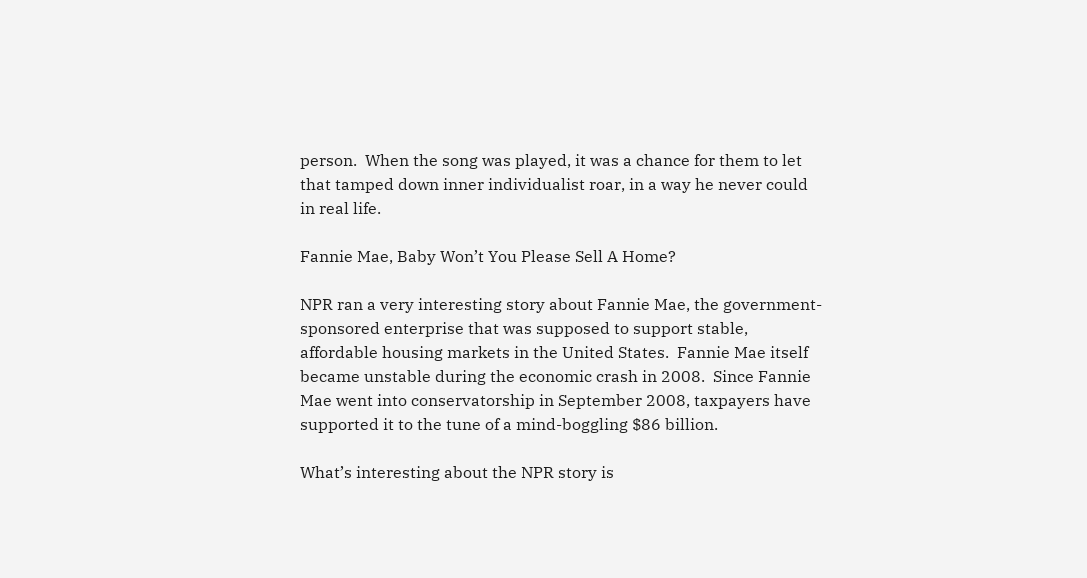person.  When the song was played, it was a chance for them to let that tamped down inner individualist roar, in a way he never could in real life.

Fannie Mae, Baby Won’t You Please Sell A Home?

NPR ran a very interesting story about Fannie Mae, the government-sponsored enterprise that was supposed to support stable, affordable housing markets in the United States.  Fannie Mae itself became unstable during the economic crash in 2008.  Since Fannie Mae went into conservatorship in September 2008, taxpayers have supported it to the tune of a mind-boggling $86 billion.

What’s interesting about the NPR story is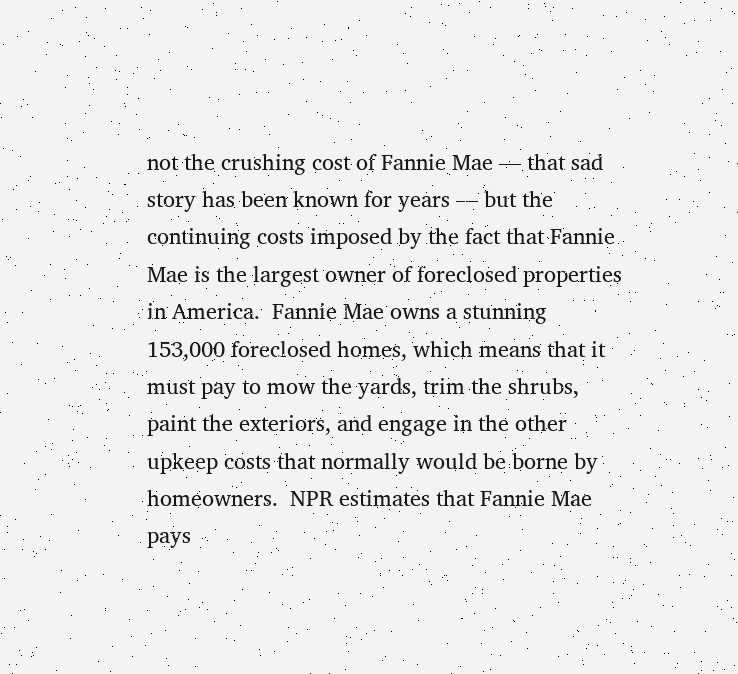not the crushing cost of Fannie Mae — that sad story has been known for years — but the continuing costs imposed by the fact that Fannie Mae is the largest owner of foreclosed properties in America.  Fannie Mae owns a stunning 153,000 foreclosed homes, which means that it must pay to mow the yards, trim the shrubs, paint the exteriors, and engage in the other upkeep costs that normally would be borne by homeowners.  NPR estimates that Fannie Mae pays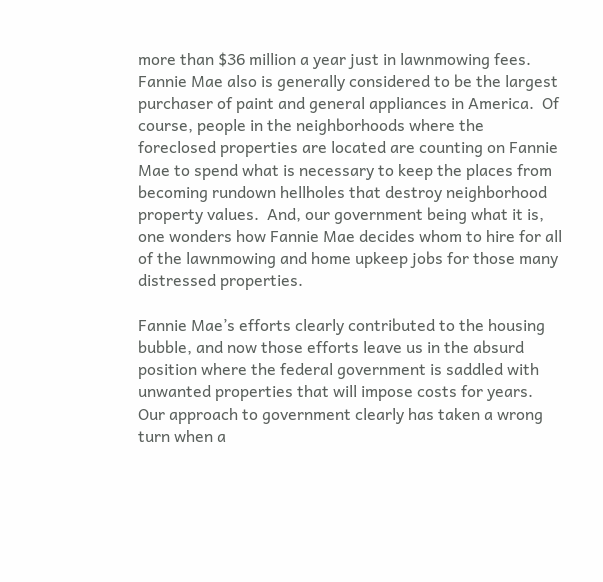more than $36 million a year just in lawnmowing fees.  Fannie Mae also is generally considered to be the largest purchaser of paint and general appliances in America.  Of course, people in the neighborhoods where the foreclosed properties are located are counting on Fannie Mae to spend what is necessary to keep the places from becoming rundown hellholes that destroy neighborhood property values.  And, our government being what it is, one wonders how Fannie Mae decides whom to hire for all of the lawnmowing and home upkeep jobs for those many distressed properties.

Fannie Mae’s efforts clearly contributed to the housing bubble, and now those efforts leave us in the absurd position where the federal government is saddled with unwanted properties that will impose costs for years.  Our approach to government clearly has taken a wrong turn when a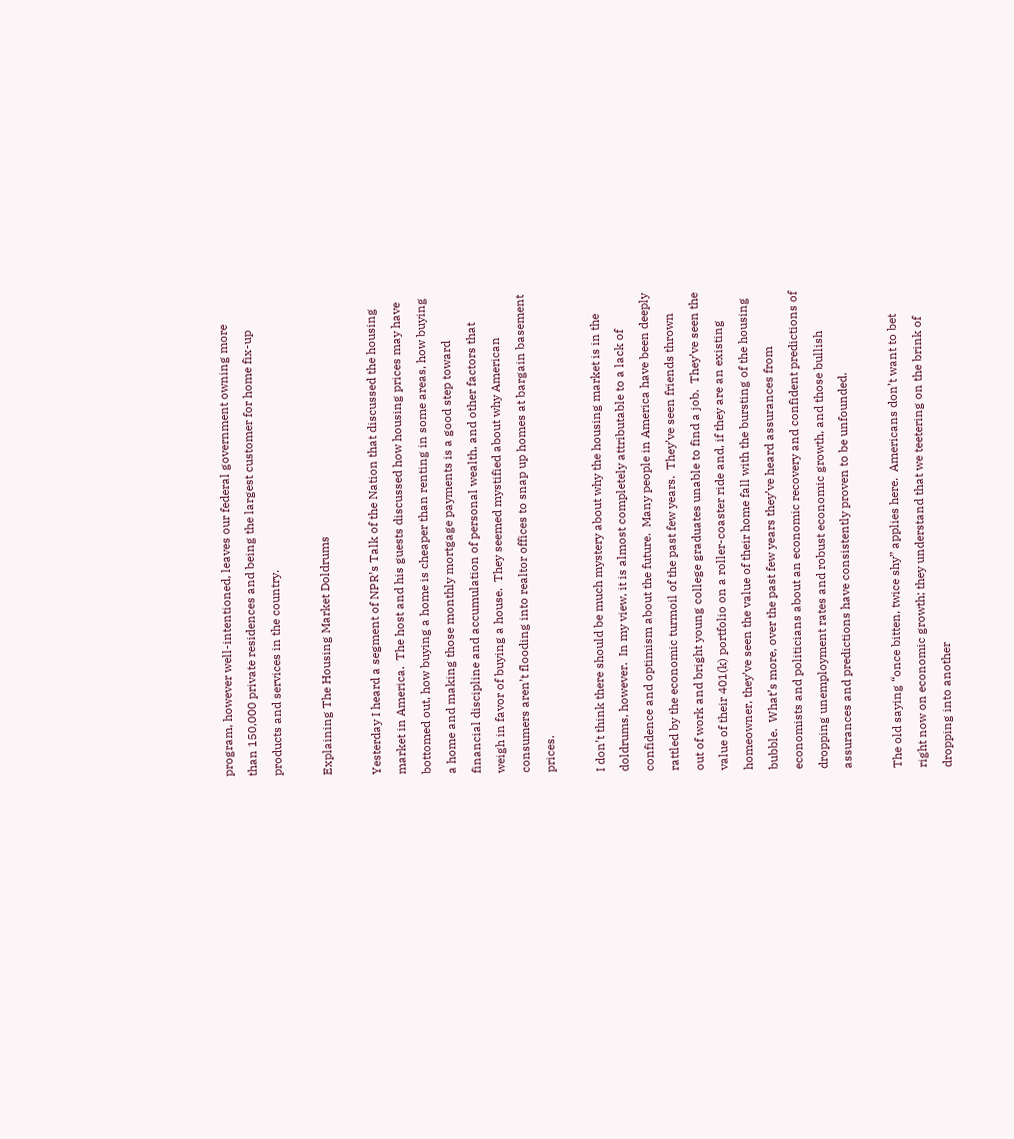program, however well-intentioned, leaves our federal government owning more than 150,000 private residences and being the largest customer for home fix-up products and services in the country.

Explaining The Housing Market Doldrums

Yesterday I heard a segment of NPR’s Talk of the Nation that discussed the housing market in America.  The host and his guests discussed how housing prices may have bottomed out, how buying a home is cheaper than renting in some areas, how buying a home and making those monthly mortgage payments is a good step toward financial discipline and accumulation of personal wealth, and other factors that weigh in favor of buying a house.  They seemed mystified about why American consumers aren’t flooding into realtor offices to snap up homes at bargain basement prices.

I don’t think there should be much mystery about why the housing market is in the doldrums, however.  In my view, it is almost completely attributable to a lack of confidence and optimism about the future.  Many people in America have been deeply rattled by the economic turmoil of the past few years.  They’ve seen friends thrown out of work and bright young college graduates unable to find a job.  They’ve seen the value of their 401(k) portfolio on a roller-coaster ride and, if they are an existing homeowner, they’ve seen the value of their home fall with the bursting of the housing bubble.  What’s more, over the past few years they’ve heard assurances from economists and politicians about an economic recovery and confident predictions of dropping unemployment rates and robust economic growth, and those bullish assurances and predictions have consistently proven to be unfounded.

The old saying “once bitten, twice shy” applies here.  Americans don’t want to bet right now on economic growth; they understand that we teetering on the brink of dropping into another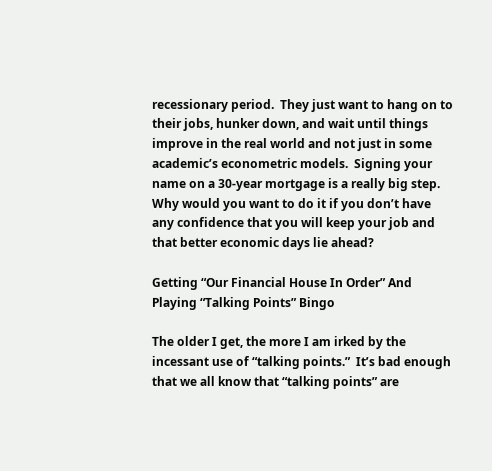recessionary period.  They just want to hang on to their jobs, hunker down, and wait until things improve in the real world and not just in some academic’s econometric models.  Signing your name on a 30-year mortgage is a really big step.  Why would you want to do it if you don’t have any confidence that you will keep your job and that better economic days lie ahead?

Getting “Our Financial House In Order” And Playing “Talking Points” Bingo

The older I get, the more I am irked by the incessant use of “talking points.”  It’s bad enough that we all know that “talking points” are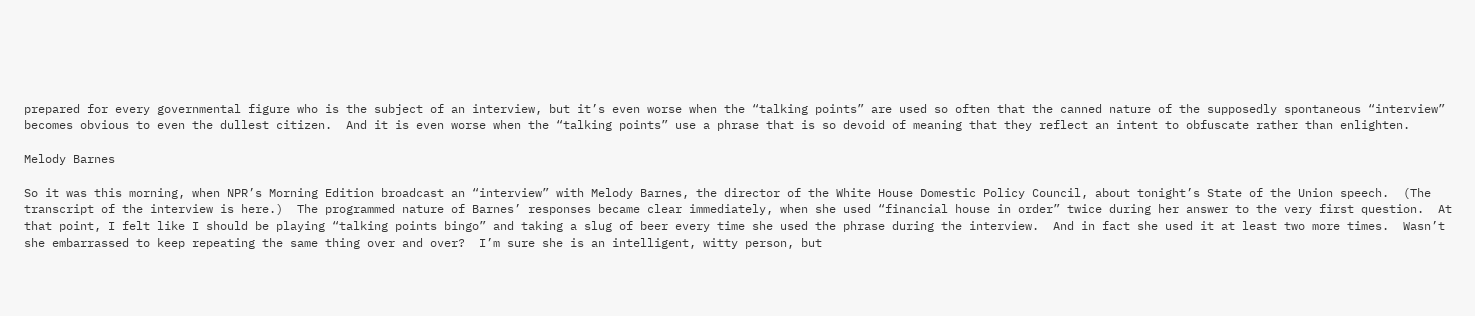prepared for every governmental figure who is the subject of an interview, but it’s even worse when the “talking points” are used so often that the canned nature of the supposedly spontaneous “interview” becomes obvious to even the dullest citizen.  And it is even worse when the “talking points” use a phrase that is so devoid of meaning that they reflect an intent to obfuscate rather than enlighten.

Melody Barnes

So it was this morning, when NPR’s Morning Edition broadcast an “interview” with Melody Barnes, the director of the White House Domestic Policy Council, about tonight’s State of the Union speech.  (The transcript of the interview is here.)  The programmed nature of Barnes’ responses became clear immediately, when she used “financial house in order” twice during her answer to the very first question.  At that point, I felt like I should be playing “talking points bingo” and taking a slug of beer every time she used the phrase during the interview.  And in fact she used it at least two more times.  Wasn’t she embarrassed to keep repeating the same thing over and over?  I’m sure she is an intelligent, witty person, but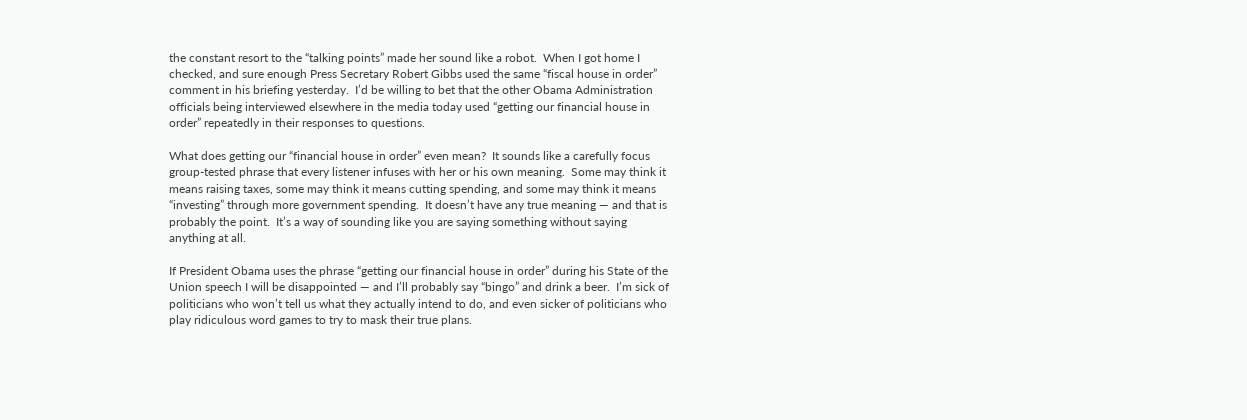the constant resort to the “talking points” made her sound like a robot.  When I got home I checked, and sure enough Press Secretary Robert Gibbs used the same “fiscal house in order” comment in his briefing yesterday.  I’d be willing to bet that the other Obama Administration officials being interviewed elsewhere in the media today used “getting our financial house in order” repeatedly in their responses to questions.

What does getting our “financial house in order” even mean?  It sounds like a carefully focus group-tested phrase that every listener infuses with her or his own meaning.  Some may think it means raising taxes, some may think it means cutting spending, and some may think it means “investing” through more government spending.  It doesn’t have any true meaning — and that is probably the point.  It’s a way of sounding like you are saying something without saying anything at all.

If President Obama uses the phrase “getting our financial house in order” during his State of the Union speech I will be disappointed — and I’ll probably say “bingo” and drink a beer.  I’m sick of politicians who won’t tell us what they actually intend to do, and even sicker of politicians who play ridiculous word games to try to mask their true plans.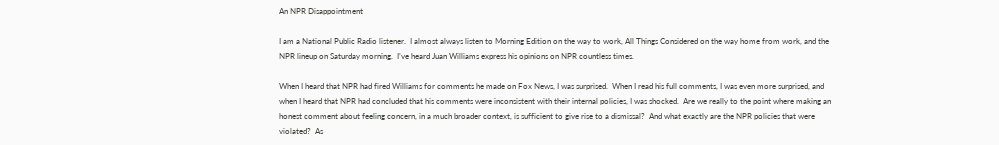An NPR Disappointment

I am a National Public Radio listener.  I almost always listen to Morning Edition on the way to work, All Things Considered on the way home from work, and the NPR lineup on Saturday morning.  I’ve heard Juan Williams express his opinions on NPR countless times.

When I heard that NPR had fired Williams for comments he made on Fox News, I was surprised.  When I read his full comments, I was even more surprised, and when I heard that NPR had concluded that his comments were inconsistent with their internal policies, I was shocked.  Are we really to the point where making an honest comment about feeling concern, in a much broader context, is sufficient to give rise to a dismissal?  And what exactly are the NPR policies that were violated?  As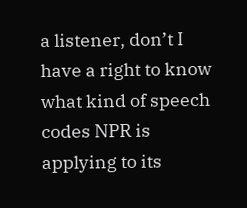a listener, don’t I have a right to know what kind of speech codes NPR is applying to its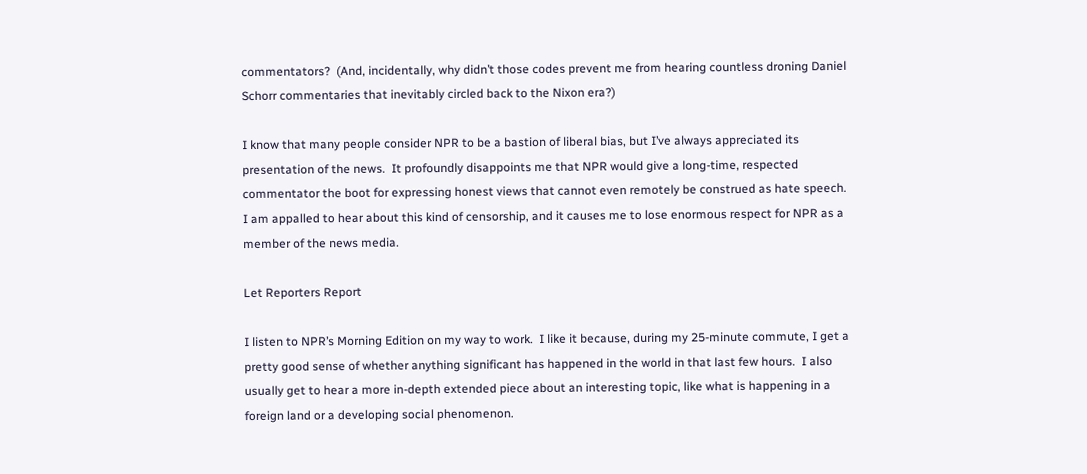commentators?  (And, incidentally, why didn’t those codes prevent me from hearing countless droning Daniel Schorr commentaries that inevitably circled back to the Nixon era?)

I know that many people consider NPR to be a bastion of liberal bias, but I’ve always appreciated its presentation of the news.  It profoundly disappoints me that NPR would give a long-time, respected commentator the boot for expressing honest views that cannot even remotely be construed as hate speech.  I am appalled to hear about this kind of censorship, and it causes me to lose enormous respect for NPR as a member of the news media.

Let Reporters Report

I listen to NPR’s Morning Edition on my way to work.  I like it because, during my 25-minute commute, I get a pretty good sense of whether anything significant has happened in the world in that last few hours.  I also usually get to hear a more in-depth extended piece about an interesting topic, like what is happening in a foreign land or a developing social phenomenon.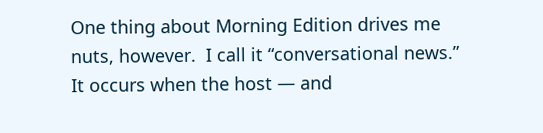One thing about Morning Edition drives me nuts, however.  I call it “conversational news.”  It occurs when the host — and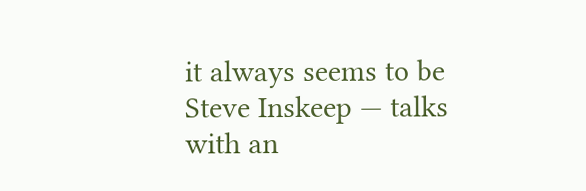it always seems to be Steve Inskeep — talks with an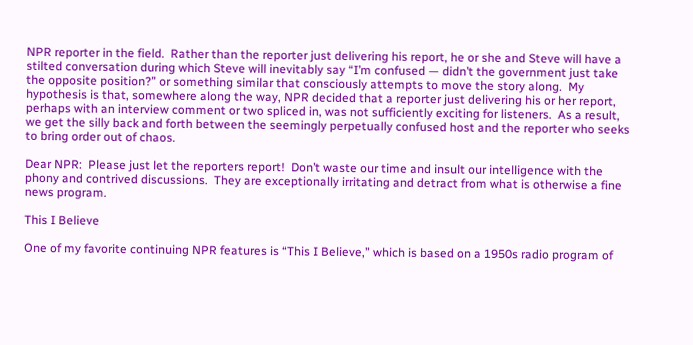NPR reporter in the field.  Rather than the reporter just delivering his report, he or she and Steve will have a stilted conversation during which Steve will inevitably say “I’m confused — didn’t the government just take the opposite position?” or something similar that consciously attempts to move the story along.  My hypothesis is that, somewhere along the way, NPR decided that a reporter just delivering his or her report, perhaps with an interview comment or two spliced in, was not sufficiently exciting for listeners.  As a result, we get the silly back and forth between the seemingly perpetually confused host and the reporter who seeks to bring order out of chaos.

Dear NPR:  Please just let the reporters report!  Don’t waste our time and insult our intelligence with the phony and contrived discussions.  They are exceptionally irritating and detract from what is otherwise a fine news program.

This I Believe

One of my favorite continuing NPR features is “This I Believe,” which is based on a 1950s radio program of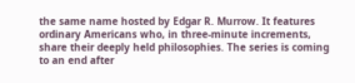the same name hosted by Edgar R. Murrow. It features ordinary Americans who, in three-minute increments, share their deeply held philosophies. The series is coming to an end after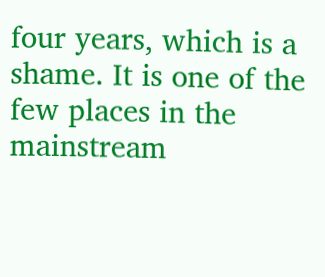four years, which is a shame. It is one of the few places in the mainstream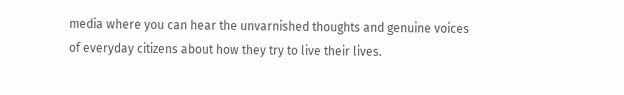media where you can hear the unvarnished thoughts and genuine voices of everyday citizens about how they try to live their lives.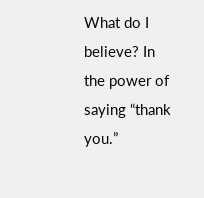What do I believe? In the power of saying “thank you.”